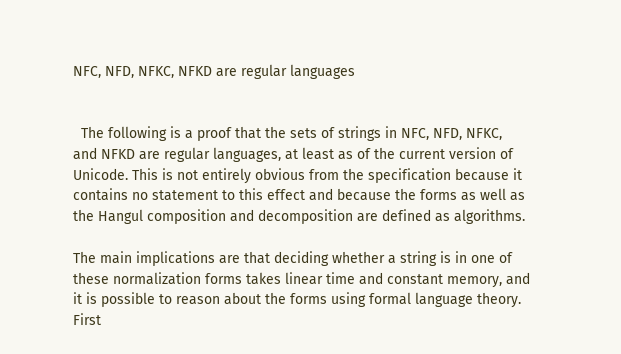NFC, NFD, NFKC, NFKD are regular languages


  The following is a proof that the sets of strings in NFC, NFD, NFKC,
and NFKD are regular languages, at least as of the current version of
Unicode. This is not entirely obvious from the specification because it
contains no statement to this effect and because the forms as well as
the Hangul composition and decomposition are defined as algorithms.

The main implications are that deciding whether a string is in one of
these normalization forms takes linear time and constant memory, and
it is possible to reason about the forms using formal language theory.
First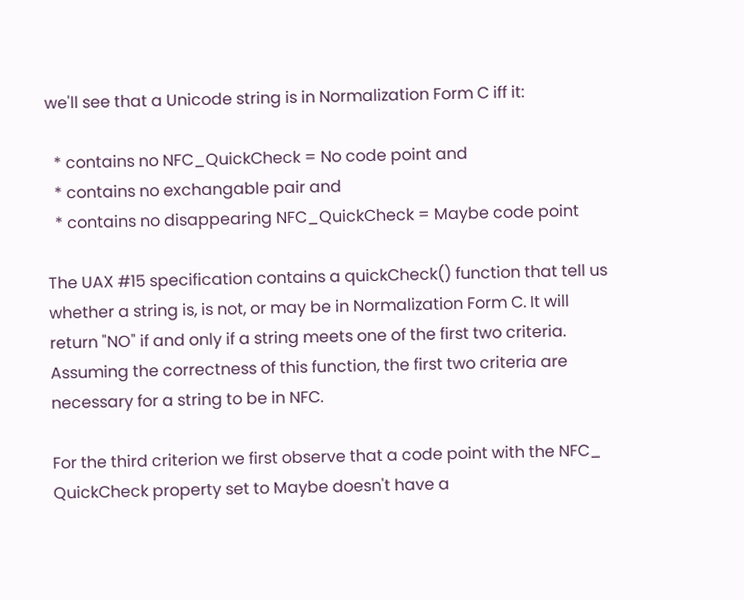we'll see that a Unicode string is in Normalization Form C iff it:

  * contains no NFC_QuickCheck = No code point and
  * contains no exchangable pair and
  * contains no disappearing NFC_QuickCheck = Maybe code point

The UAX #15 specification contains a quickCheck() function that tell us
whether a string is, is not, or may be in Normalization Form C. It will
return "NO" if and only if a string meets one of the first two criteria.
Assuming the correctness of this function, the first two criteria are
necessary for a string to be in NFC.

For the third criterion we first observe that a code point with the NFC_
QuickCheck property set to Maybe doesn't have a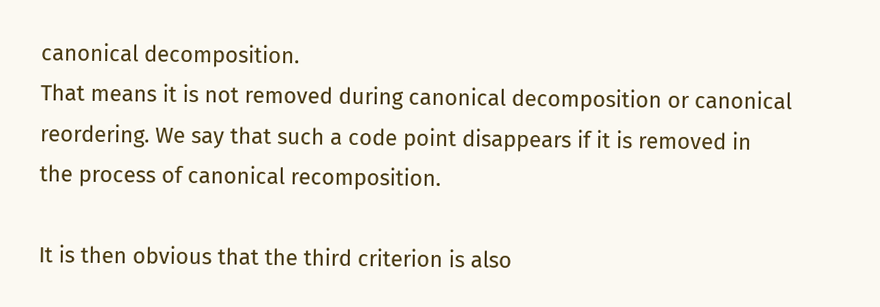canonical decomposition.
That means it is not removed during canonical decomposition or canonical
reordering. We say that such a code point disappears if it is removed in
the process of canonical recomposition.

It is then obvious that the third criterion is also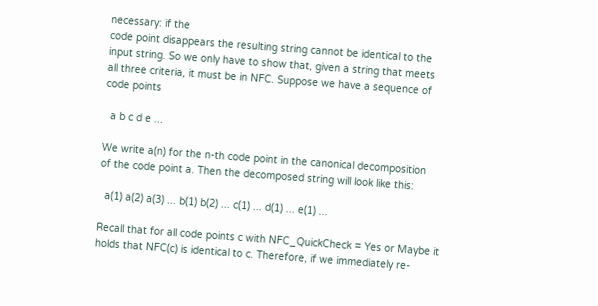necessary: if the
code point disappears the resulting string cannot be identical to the
input string. So we only have to show that, given a string that meets
all three criteria, it must be in NFC. Suppose we have a sequence of
code points

  a b c d e ...

We write a(n) for the n-th code point in the canonical decomposition
of the code point a. Then the decomposed string will look like this:

  a(1) a(2) a(3) ... b(1) b(2) ... c(1) ... d(1) ... e(1) ...

Recall that for all code points c with NFC_QuickCheck = Yes or Maybe it
holds that NFC(c) is identical to c. Therefore, if we immediately re-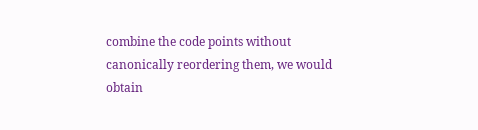combine the code points without canonically reordering them, we would
obtain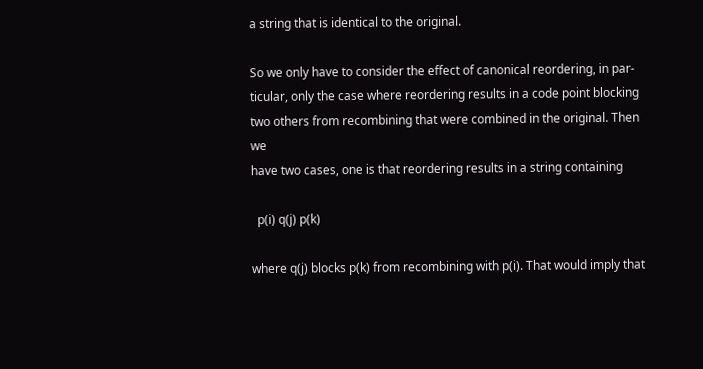a string that is identical to the original.

So we only have to consider the effect of canonical reordering, in par-
ticular, only the case where reordering results in a code point blocking
two others from recombining that were combined in the original. Then we
have two cases, one is that reordering results in a string containing

  p(i) q(j) p(k)

where q(j) blocks p(k) from recombining with p(i). That would imply that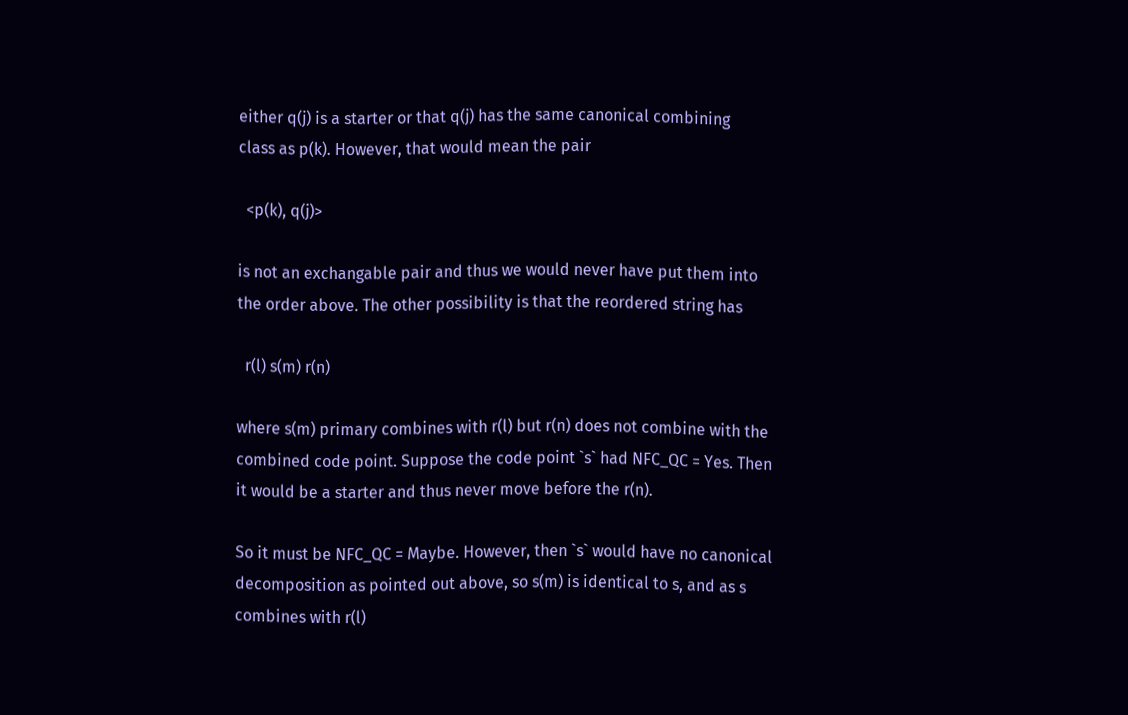either q(j) is a starter or that q(j) has the same canonical combining
class as p(k). However, that would mean the pair

  <p(k), q(j)>

is not an exchangable pair and thus we would never have put them into
the order above. The other possibility is that the reordered string has

  r(l) s(m) r(n)

where s(m) primary combines with r(l) but r(n) does not combine with the
combined code point. Suppose the code point `s` had NFC_QC = Yes. Then
it would be a starter and thus never move before the r(n).

So it must be NFC_QC = Maybe. However, then `s` would have no canonical
decomposition as pointed out above, so s(m) is identical to s, and as s
combines with r(l)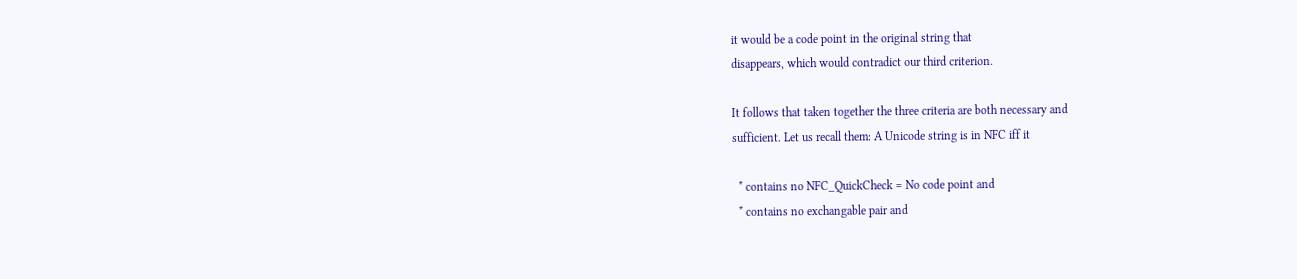it would be a code point in the original string that
disappears, which would contradict our third criterion.

It follows that taken together the three criteria are both necessary and
sufficient. Let us recall them: A Unicode string is in NFC iff it

  * contains no NFC_QuickCheck = No code point and
  * contains no exchangable pair and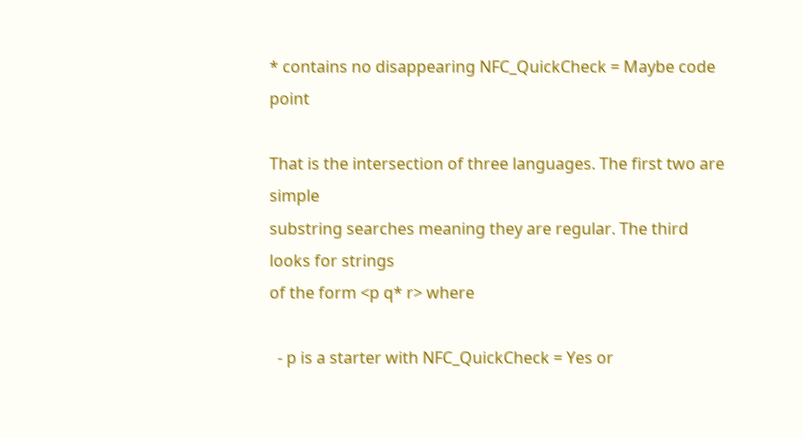* contains no disappearing NFC_QuickCheck = Maybe code point

That is the intersection of three languages. The first two are simple
substring searches meaning they are regular. The third looks for strings
of the form <p q* r> where

  - p is a starter with NFC_QuickCheck = Yes or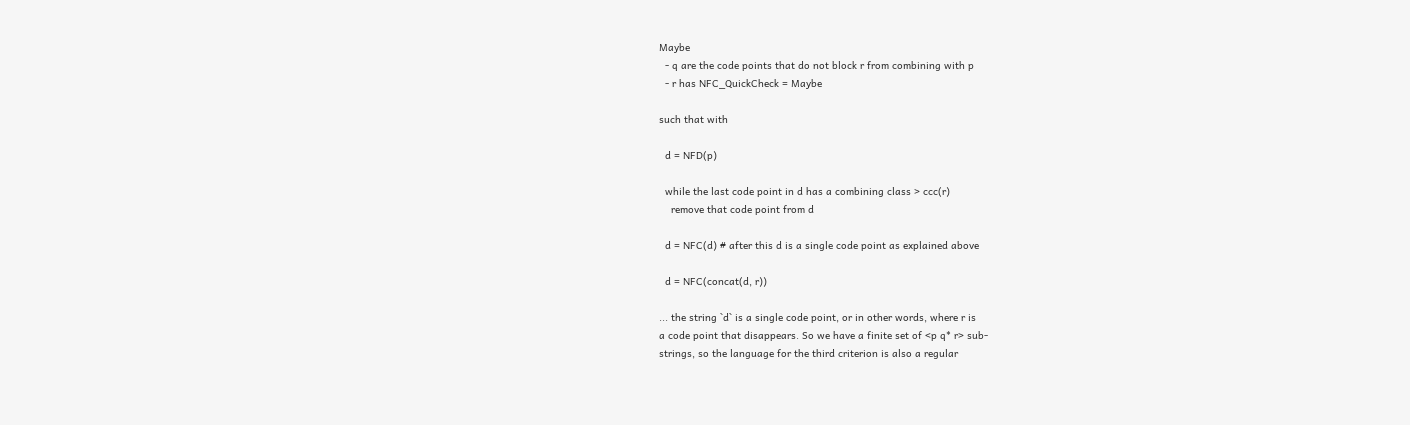Maybe
  - q are the code points that do not block r from combining with p
  - r has NFC_QuickCheck = Maybe

such that with

  d = NFD(p)

  while the last code point in d has a combining class > ccc(r)
    remove that code point from d

  d = NFC(d) # after this d is a single code point as explained above

  d = NFC(concat(d, r))

... the string `d` is a single code point, or in other words, where r is
a code point that disappears. So we have a finite set of <p q* r> sub-
strings, so the language for the third criterion is also a regular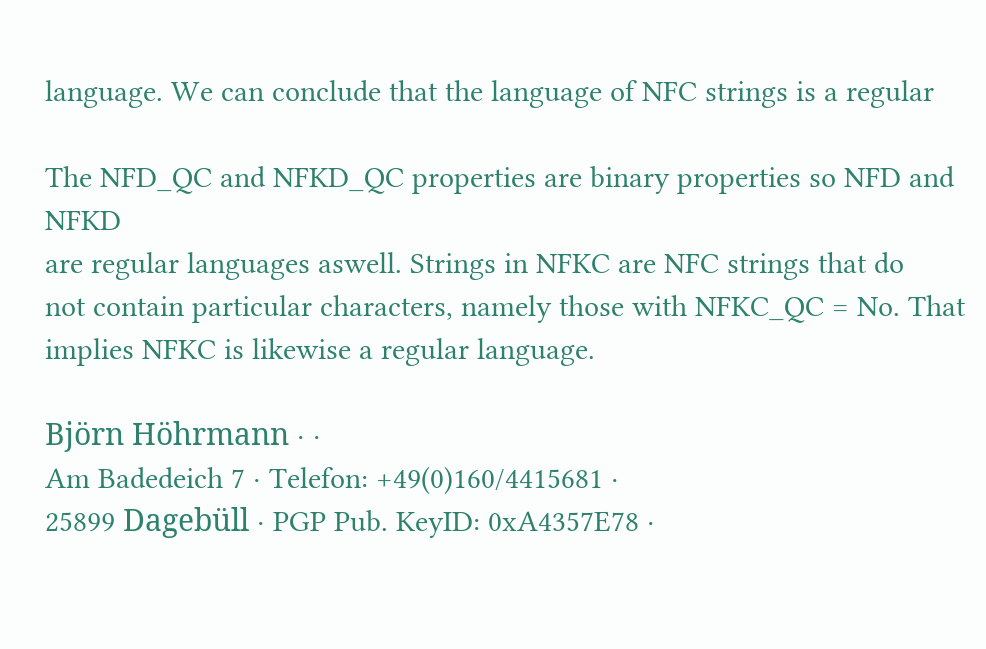language. We can conclude that the language of NFC strings is a regular

The NFD_QC and NFKD_QC properties are binary properties so NFD and NFKD
are regular languages aswell. Strings in NFKC are NFC strings that do
not contain particular characters, namely those with NFKC_QC = No. That
implies NFKC is likewise a regular language.

Björn Höhrmann · ·
Am Badedeich 7 · Telefon: +49(0)160/4415681 ·
25899 Dagebüll · PGP Pub. KeyID: 0xA4357E78 ·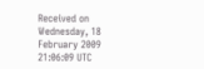Received on Wednesday, 18 February 2009 21:06:09 UTC